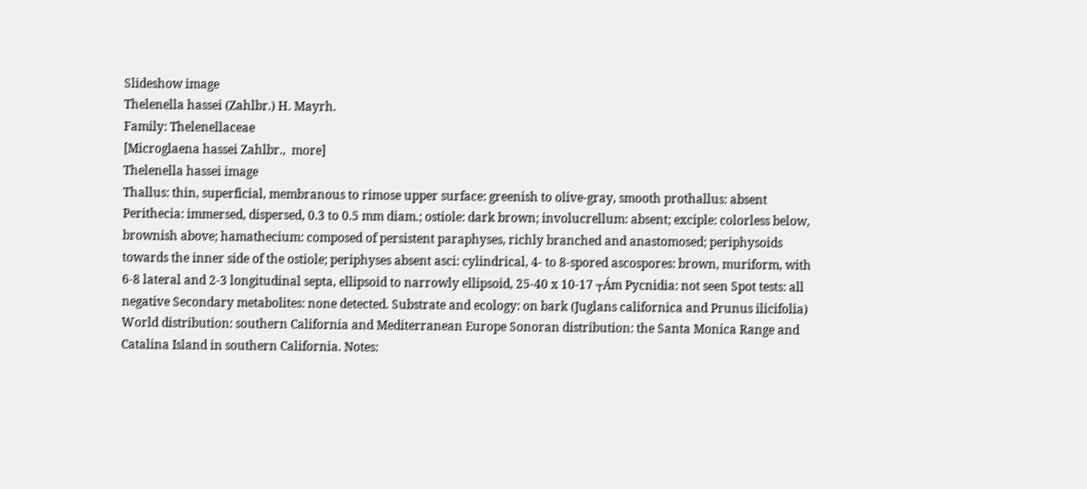Slideshow image
Thelenella hassei (Zahlbr.) H. Mayrh.
Family: Thelenellaceae
[Microglaena hassei Zahlbr.,  more]
Thelenella hassei image
Thallus: thin, superficial, membranous to rimose upper surface: greenish to olive-gray, smooth prothallus: absent Perithecia: immersed, dispersed, 0.3 to 0.5 mm diam.; ostiole: dark brown; involucrellum: absent; exciple: colorless below, brownish above; hamathecium: composed of persistent paraphyses, richly branched and anastomosed; periphysoids towards the inner side of the ostiole; periphyses absent asci: cylindrical, 4- to 8-spored ascospores: brown, muriform, with 6-8 lateral and 2-3 longitudinal septa, ellipsoid to narrowly ellipsoid, 25-40 x 10-17 ┬Ám Pycnidia: not seen Spot tests: all negative Secondary metabolites: none detected. Substrate and ecology: on bark (Juglans californica and Prunus ilicifolia) World distribution: southern California and Mediterranean Europe Sonoran distribution: the Santa Monica Range and Catalina Island in southern California. Notes: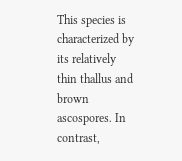This species is characterized by its relatively thin thallus and brown ascospores. In contrast,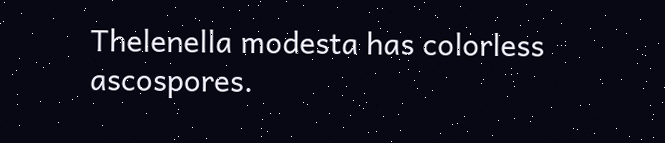Thelenella modesta has colorless ascospores.